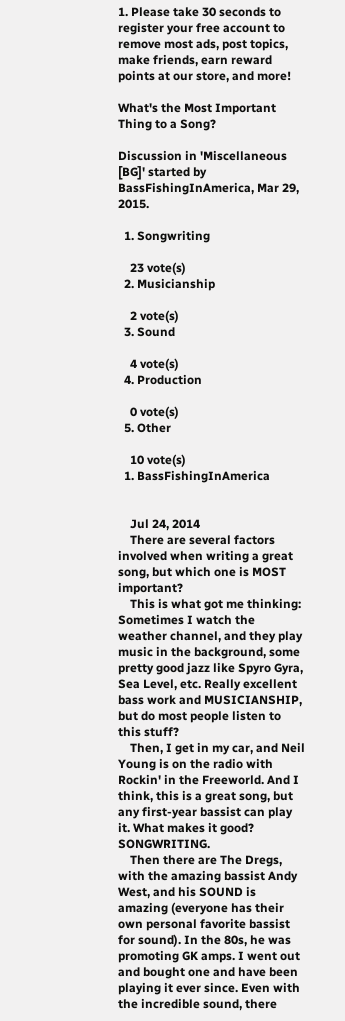1. Please take 30 seconds to register your free account to remove most ads, post topics, make friends, earn reward points at our store, and more!

What's the Most Important Thing to a Song?

Discussion in 'Miscellaneous [BG]' started by BassFishingInAmerica, Mar 29, 2015.

  1. Songwriting

    23 vote(s)
  2. Musicianship

    2 vote(s)
  3. Sound

    4 vote(s)
  4. Production

    0 vote(s)
  5. Other

    10 vote(s)
  1. BassFishingInAmerica


    Jul 24, 2014
    There are several factors involved when writing a great song, but which one is MOST important?
    This is what got me thinking: Sometimes I watch the weather channel, and they play music in the background, some pretty good jazz like Spyro Gyra, Sea Level, etc. Really excellent bass work and MUSICIANSHIP, but do most people listen to this stuff?
    Then, I get in my car, and Neil Young is on the radio with Rockin' in the Freeworld. And I think, this is a great song, but any first-year bassist can play it. What makes it good? SONGWRITING.
    Then there are The Dregs, with the amazing bassist Andy West, and his SOUND is amazing (everyone has their own personal favorite bassist for sound). In the 80s, he was promoting GK amps. I went out and bought one and have been playing it ever since. Even with the incredible sound, there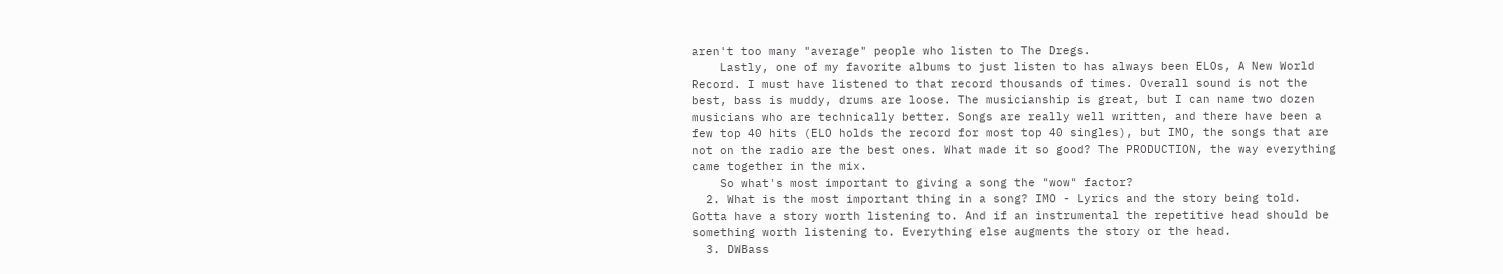aren't too many "average" people who listen to The Dregs.
    Lastly, one of my favorite albums to just listen to has always been ELOs, A New World Record. I must have listened to that record thousands of times. Overall sound is not the best, bass is muddy, drums are loose. The musicianship is great, but I can name two dozen musicians who are technically better. Songs are really well written, and there have been a few top 40 hits (ELO holds the record for most top 40 singles), but IMO, the songs that are not on the radio are the best ones. What made it so good? The PRODUCTION, the way everything came together in the mix.
    So what's most important to giving a song the "wow" factor?
  2. What is the most important thing in a song? IMO - Lyrics and the story being told. Gotta have a story worth listening to. And if an instrumental the repetitive head should be something worth listening to. Everything else augments the story or the head.
  3. DWBass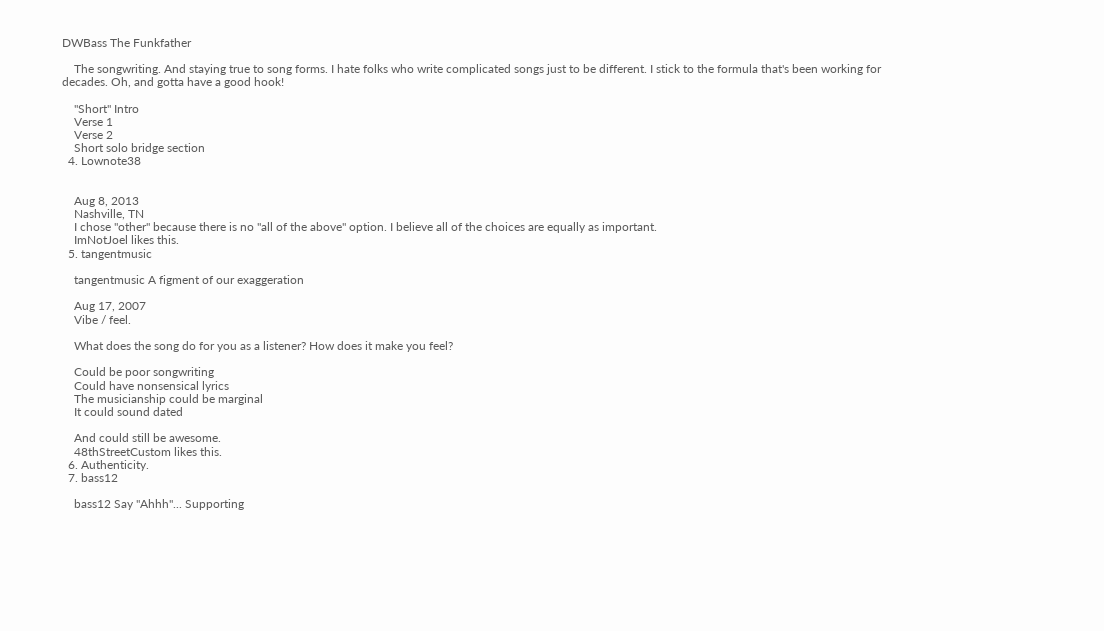DWBass The Funkfather

    The songwriting. And staying true to song forms. I hate folks who write complicated songs just to be different. I stick to the formula that's been working for decades. Oh, and gotta have a good hook!

    "Short" Intro
    Verse 1
    Verse 2
    Short solo bridge section
  4. Lownote38


    Aug 8, 2013
    Nashville, TN
    I chose "other" because there is no "all of the above" option. I believe all of the choices are equally as important.
    ImNotJoel likes this.
  5. tangentmusic

    tangentmusic A figment of our exaggeration

    Aug 17, 2007
    Vibe / feel.

    What does the song do for you as a listener? How does it make you feel?

    Could be poor songwriting
    Could have nonsensical lyrics
    The musicianship could be marginal
    It could sound dated

    And could still be awesome.
    48thStreetCustom likes this.
  6. Authenticity.
  7. bass12

    bass12 Say "Ahhh"... Supporting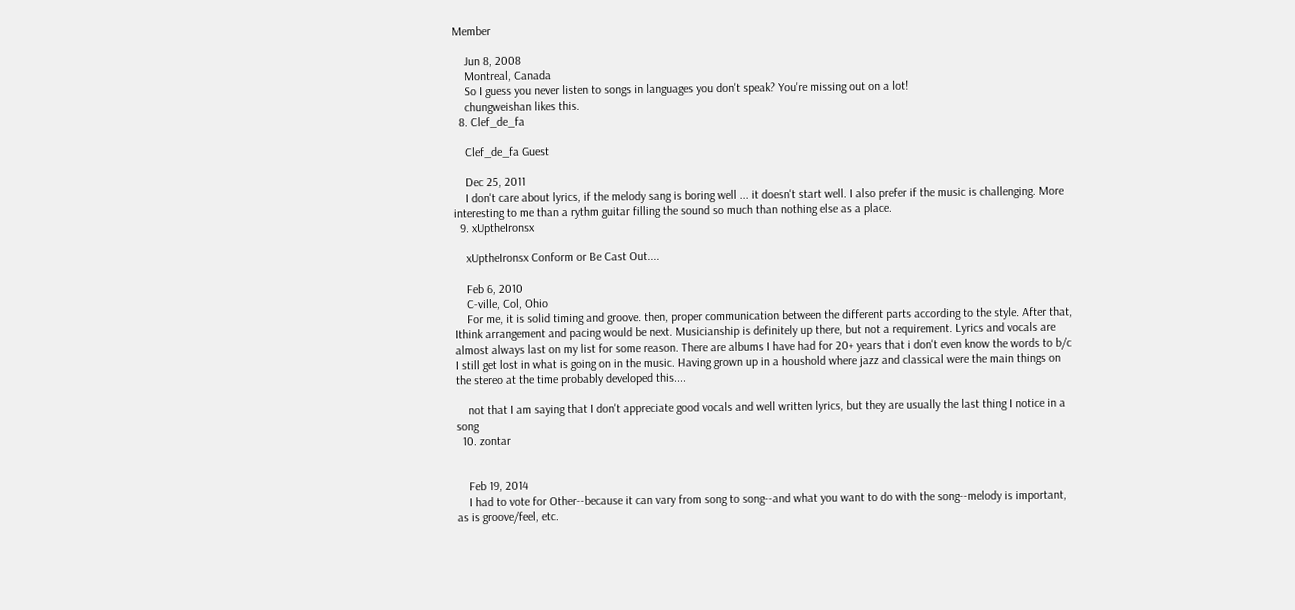Member

    Jun 8, 2008
    Montreal, Canada
    So I guess you never listen to songs in languages you don't speak? You're missing out on a lot!
    chungweishan likes this.
  8. Clef_de_fa

    Clef_de_fa Guest

    Dec 25, 2011
    I don't care about lyrics, if the melody sang is boring well ... it doesn't start well. I also prefer if the music is challenging. More interesting to me than a rythm guitar filling the sound so much than nothing else as a place.
  9. xUptheIronsx

    xUptheIronsx Conform or Be Cast Out....

    Feb 6, 2010
    C-ville, Col, Ohio
    For me, it is solid timing and groove. then, proper communication between the different parts according to the style. After that, Ithink arrangement and pacing would be next. Musicianship is definitely up there, but not a requirement. Lyrics and vocals are almost always last on my list for some reason. There are albums I have had for 20+ years that i don't even know the words to b/c I still get lost in what is going on in the music. Having grown up in a houshold where jazz and classical were the main things on the stereo at the time probably developed this....

    not that I am saying that I don't appreciate good vocals and well written lyrics, but they are usually the last thing I notice in a song
  10. zontar


    Feb 19, 2014
    I had to vote for Other--because it can vary from song to song--and what you want to do with the song--melody is important, as is groove/feel, etc.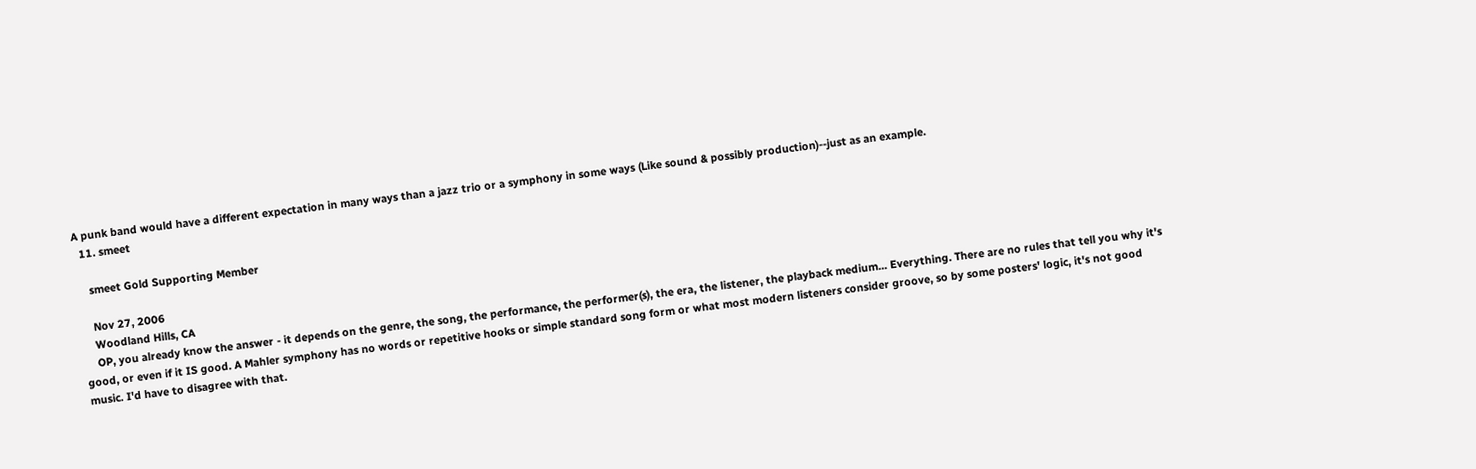A punk band would have a different expectation in many ways than a jazz trio or a symphony in some ways (Like sound & possibly production)--just as an example.
  11. smeet

    smeet Gold Supporting Member

    Nov 27, 2006
    Woodland Hills, CA
    OP, you already know the answer - it depends on the genre, the song, the performance, the performer(s), the era, the listener, the playback medium... Everything. There are no rules that tell you why it's good, or even if it IS good. A Mahler symphony has no words or repetitive hooks or simple standard song form or what most modern listeners consider groove, so by some posters' logic, it's not good music. I'd have to disagree with that.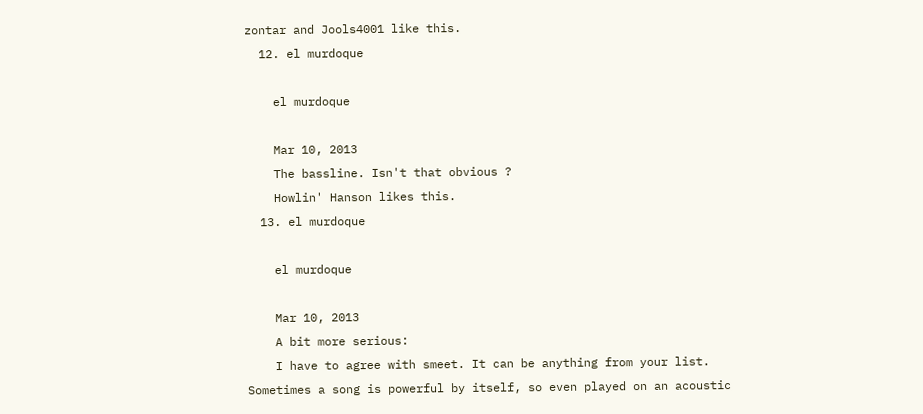zontar and Jools4001 like this.
  12. el murdoque

    el murdoque

    Mar 10, 2013
    The bassline. Isn't that obvious ?
    Howlin' Hanson likes this.
  13. el murdoque

    el murdoque

    Mar 10, 2013
    A bit more serious:
    I have to agree with smeet. It can be anything from your list. Sometimes a song is powerful by itself, so even played on an acoustic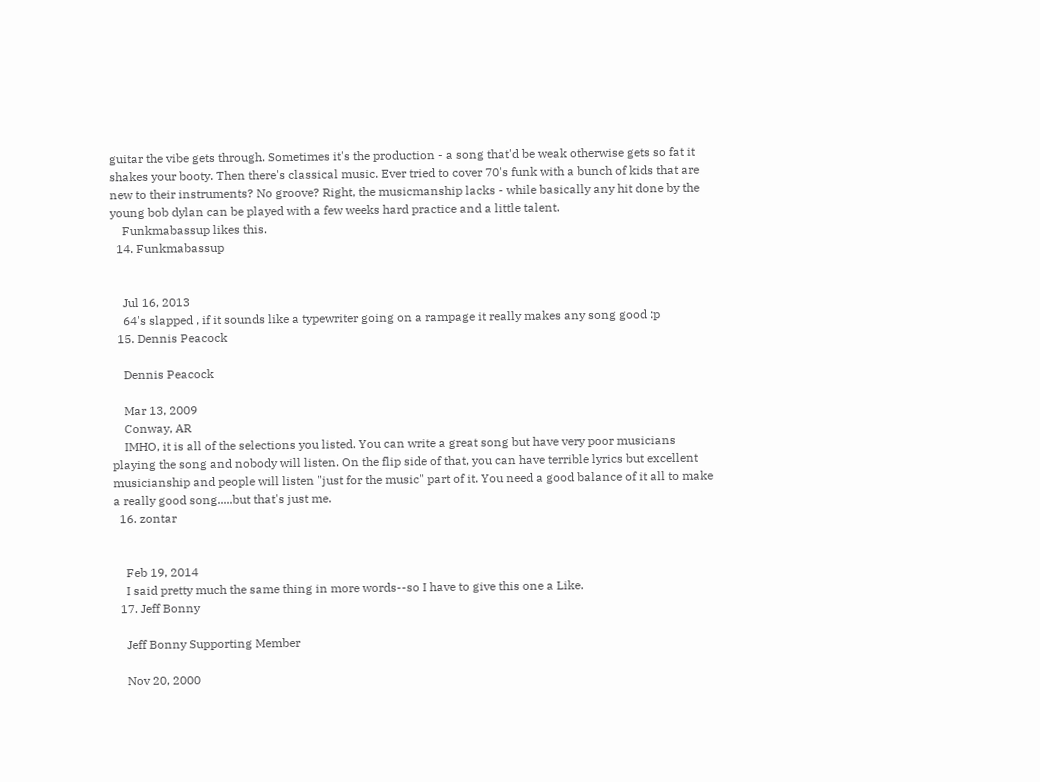guitar the vibe gets through. Sometimes it's the production - a song that'd be weak otherwise gets so fat it shakes your booty. Then there's classical music. Ever tried to cover 70's funk with a bunch of kids that are new to their instruments? No groove? Right, the musicmanship lacks - while basically any hit done by the young bob dylan can be played with a few weeks hard practice and a little talent.
    Funkmabassup likes this.
  14. Funkmabassup


    Jul 16, 2013
    64's slapped , if it sounds like a typewriter going on a rampage it really makes any song good :p
  15. Dennis Peacock

    Dennis Peacock

    Mar 13, 2009
    Conway, AR
    IMHO, it is all of the selections you listed. You can write a great song but have very poor musicians playing the song and nobody will listen. On the flip side of that, you can have terrible lyrics but excellent musicianship and people will listen "just for the music" part of it. You need a good balance of it all to make a really good song.....but that's just me.
  16. zontar


    Feb 19, 2014
    I said pretty much the same thing in more words--so I have to give this one a Like.
  17. Jeff Bonny

    Jeff Bonny Supporting Member

    Nov 20, 2000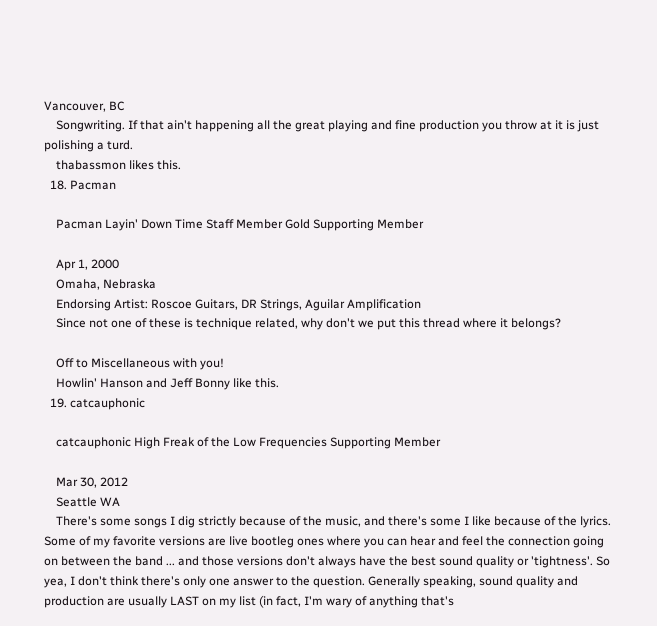Vancouver, BC
    Songwriting. If that ain't happening all the great playing and fine production you throw at it is just polishing a turd.
    thabassmon likes this.
  18. Pacman

    Pacman Layin' Down Time Staff Member Gold Supporting Member

    Apr 1, 2000
    Omaha, Nebraska
    Endorsing Artist: Roscoe Guitars, DR Strings, Aguilar Amplification
    Since not one of these is technique related, why don't we put this thread where it belongs?

    Off to Miscellaneous with you!
    Howlin' Hanson and Jeff Bonny like this.
  19. catcauphonic

    catcauphonic High Freak of the Low Frequencies Supporting Member

    Mar 30, 2012
    Seattle WA
    There's some songs I dig strictly because of the music, and there's some I like because of the lyrics. Some of my favorite versions are live bootleg ones where you can hear and feel the connection going on between the band ... and those versions don't always have the best sound quality or 'tightness'. So yea, I don't think there's only one answer to the question. Generally speaking, sound quality and production are usually LAST on my list (in fact, I'm wary of anything that's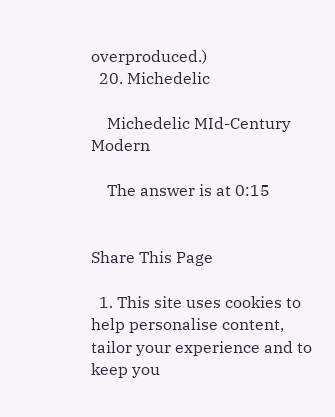overproduced.)
  20. Michedelic

    Michedelic MId-Century Modern

    The answer is at 0:15


Share This Page

  1. This site uses cookies to help personalise content, tailor your experience and to keep you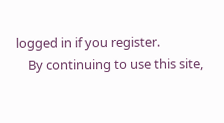logged in if you register.
    By continuing to use this site,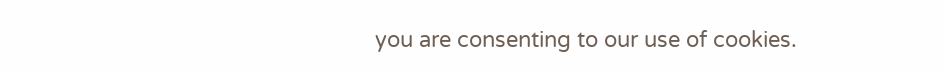you are consenting to our use of cookies.